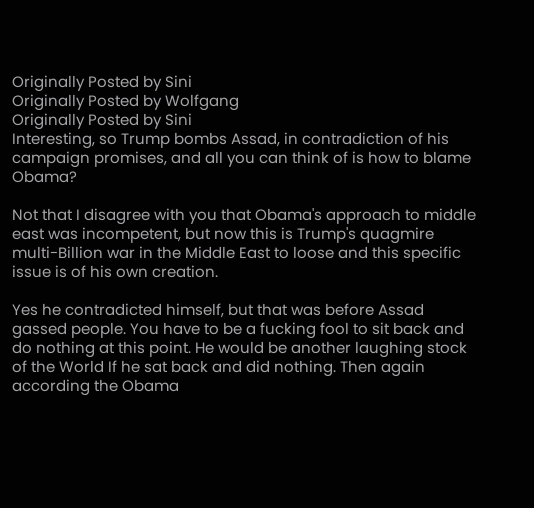Originally Posted by Sini
Originally Posted by Wolfgang
Originally Posted by Sini
Interesting, so Trump bombs Assad, in contradiction of his campaign promises, and all you can think of is how to blame Obama?

Not that I disagree with you that Obama's approach to middle east was incompetent, but now this is Trump's quagmire multi-Billion war in the Middle East to loose and this specific issue is of his own creation.

Yes he contradicted himself, but that was before Assad gassed people. You have to be a fucking fool to sit back and do nothing at this point. He would be another laughing stock of the World If he sat back and did nothing. Then again according the Obama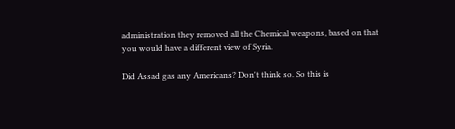administration they removed all the Chemical weapons, based on that you would have a different view of Syria.

Did Assad gas any Americans? Don't think so. So this is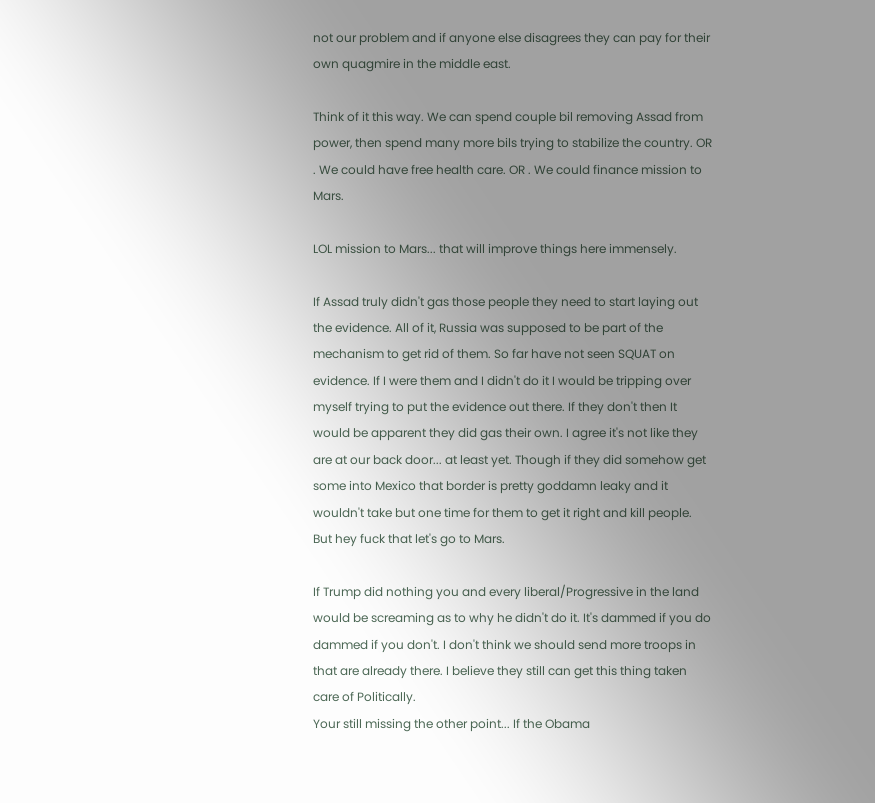not our problem and if anyone else disagrees they can pay for their own quagmire in the middle east.

Think of it this way. We can spend couple bil removing Assad from power, then spend many more bils trying to stabilize the country. OR . We could have free health care. OR . We could finance mission to Mars.

LOL mission to Mars... that will improve things here immensely.

If Assad truly didn't gas those people they need to start laying out the evidence. All of it, Russia was supposed to be part of the mechanism to get rid of them. So far have not seen SQUAT on evidence. If I were them and I didn't do it I would be tripping over myself trying to put the evidence out there. If they don't then It would be apparent they did gas their own. I agree it's not like they are at our back door... at least yet. Though if they did somehow get some into Mexico that border is pretty goddamn leaky and it wouldn't take but one time for them to get it right and kill people. But hey fuck that let's go to Mars.

If Trump did nothing you and every liberal/Progressive in the land would be screaming as to why he didn't do it. It's dammed if you do dammed if you don't. I don't think we should send more troops in that are already there. I believe they still can get this thing taken care of Politically.
Your still missing the other point... If the Obama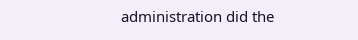administration did the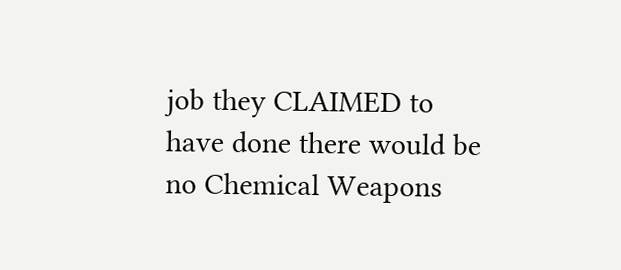job they CLAIMED to have done there would be no Chemical Weapons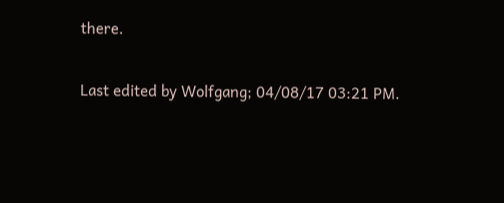there.

Last edited by Wolfgang; 04/08/17 03:21 PM.